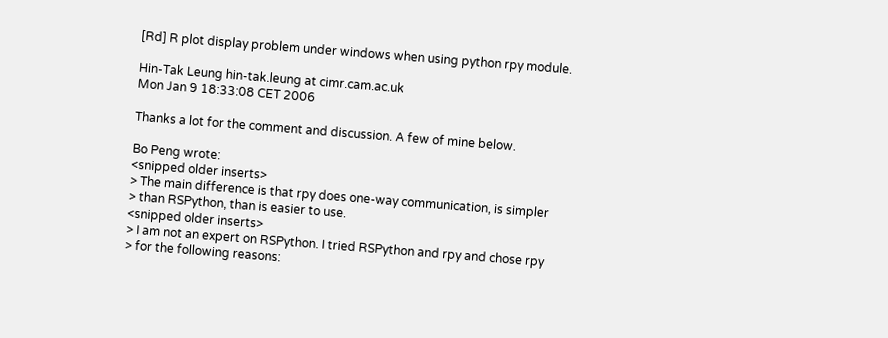[Rd] R plot display problem under windows when using python rpy module.

Hin-Tak Leung hin-tak.leung at cimr.cam.ac.uk
Mon Jan 9 18:33:08 CET 2006

Thanks a lot for the comment and discussion. A few of mine below.

Bo Peng wrote:
<snipped older inserts>
> The main difference is that rpy does one-way communication, is simpler
> than RSPython, than is easier to use.
<snipped older inserts>
> I am not an expert on RSPython. I tried RSPython and rpy and chose rpy
> for the following reasons: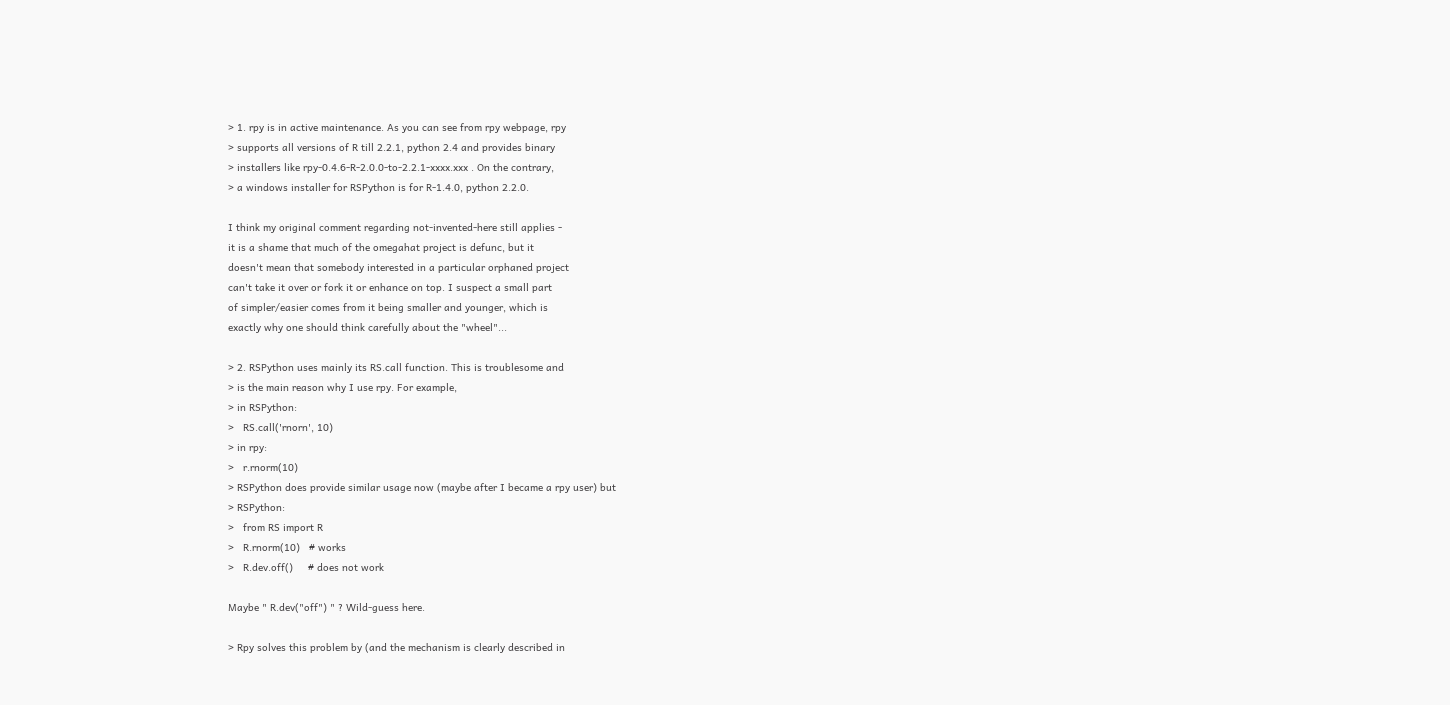> 1. rpy is in active maintenance. As you can see from rpy webpage, rpy
> supports all versions of R till 2.2.1, python 2.4 and provides binary
> installers like rpy-0.4.6-R-2.0.0-to-2.2.1-xxxx.xxx . On the contrary,
> a windows installer for RSPython is for R-1.4.0, python 2.2.0.

I think my original comment regarding not-invented-here still applies -
it is a shame that much of the omegahat project is defunc, but it
doesn't mean that somebody interested in a particular orphaned project
can't take it over or fork it or enhance on top. I suspect a small part
of simpler/easier comes from it being smaller and younger, which is
exactly why one should think carefully about the "wheel"...

> 2. RSPython uses mainly its RS.call function. This is troublesome and
> is the main reason why I use rpy. For example,
> in RSPython:
>   RS.call('rnorn', 10)
> in rpy:
>   r.rnorm(10)
> RSPython does provide similar usage now (maybe after I became a rpy user) but
> RSPython:
>   from RS import R
>   R.rnorm(10)   # works
>   R.dev.off()     # does not work

Maybe " R.dev("off") " ? Wild-guess here.

> Rpy solves this problem by (and the mechanism is clearly described in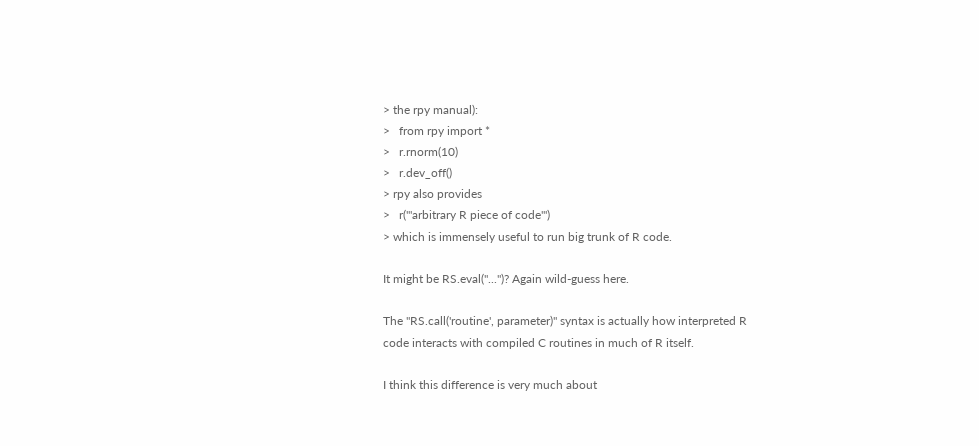> the rpy manual):
>   from rpy import *
>   r.rnorm(10)
>   r.dev_off()
> rpy also provides
>   r('''arbitrary R piece of code''')
> which is immensely useful to run big trunk of R code.

It might be RS.eval("...")? Again wild-guess here.

The "RS.call('routine', parameter)" syntax is actually how interpreted R
code interacts with compiled C routines in much of R itself.

I think this difference is very much about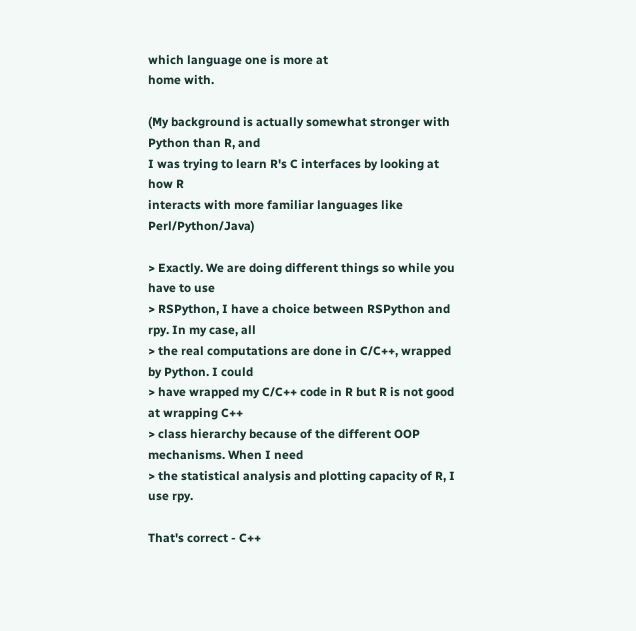which language one is more at
home with.

(My background is actually somewhat stronger with Python than R, and
I was trying to learn R's C interfaces by looking at how R
interacts with more familiar languages like Perl/Python/Java)

> Exactly. We are doing different things so while you have to use
> RSPython, I have a choice between RSPython and rpy. In my case, all
> the real computations are done in C/C++, wrapped by Python. I could
> have wrapped my C/C++ code in R but R is not good at wrapping C++
> class hierarchy because of the different OOP mechanisms. When I need
> the statistical analysis and plotting capacity of R, I use rpy.

That's correct - C++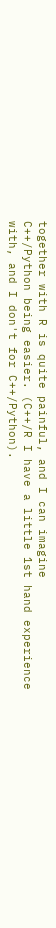together with R is quite painful, and I can imagine
C++/Python being easier. (C++/R I have a little 1st hand experience
with, and I don't for C++/Python).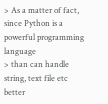> As a matter of fact, since Python is a powerful programming language
> than can handle string, text file etc better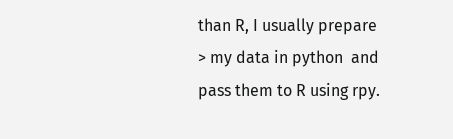than R, I usually prepare
> my data in python  and pass them to R using rpy.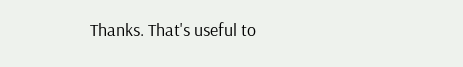Thanks. That's useful to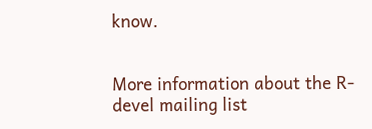know.


More information about the R-devel mailing list